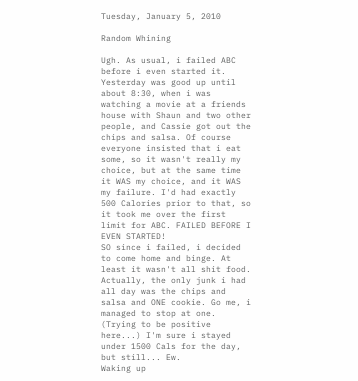Tuesday, January 5, 2010

Random Whining

Ugh. As usual, i failed ABC before i even started it. Yesterday was good up until about 8:30, when i was watching a movie at a friends house with Shaun and two other people, and Cassie got out the chips and salsa. Of course everyone insisted that i eat some, so it wasn't really my choice, but at the same time it WAS my choice, and it WAS my failure. I'd had exactly 500 Calories prior to that, so it took me over the first limit for ABC. FAILED BEFORE I EVEN STARTED!
SO since i failed, i decided to come home and binge. At least it wasn't all shit food. Actually, the only junk i had all day was the chips and salsa and ONE cookie. Go me, i managed to stop at one. (Trying to be positive here...) I'm sure i stayed under 1500 Cals for the day, but still... Ew.
Waking up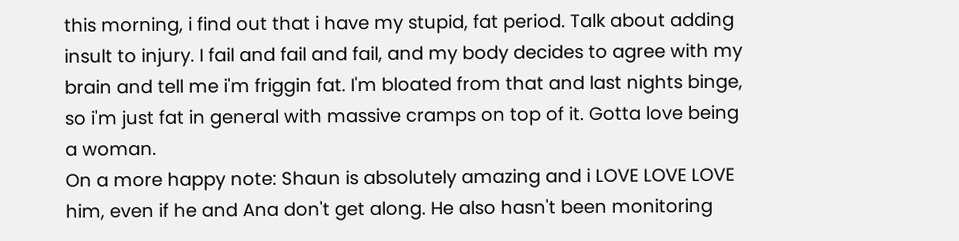this morning, i find out that i have my stupid, fat period. Talk about adding insult to injury. I fail and fail and fail, and my body decides to agree with my brain and tell me i'm friggin fat. I'm bloated from that and last nights binge, so i'm just fat in general with massive cramps on top of it. Gotta love being a woman.
On a more happy note: Shaun is absolutely amazing and i LOVE LOVE LOVE him, even if he and Ana don't get along. He also hasn't been monitoring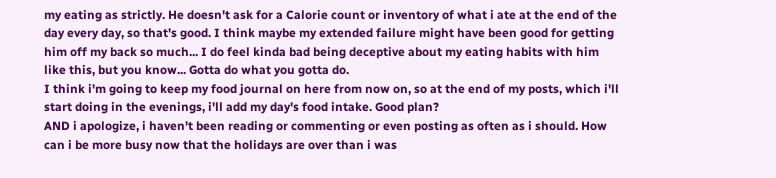my eating as strictly. He doesn't ask for a Calorie count or inventory of what i ate at the end of the day every day, so that's good. I think maybe my extended failure might have been good for getting him off my back so much... I do feel kinda bad being deceptive about my eating habits with him like this, but you know... Gotta do what you gotta do.
I think i'm going to keep my food journal on here from now on, so at the end of my posts, which i'll start doing in the evenings, i'll add my day's food intake. Good plan?
AND i apologize, i haven't been reading or commenting or even posting as often as i should. How can i be more busy now that the holidays are over than i was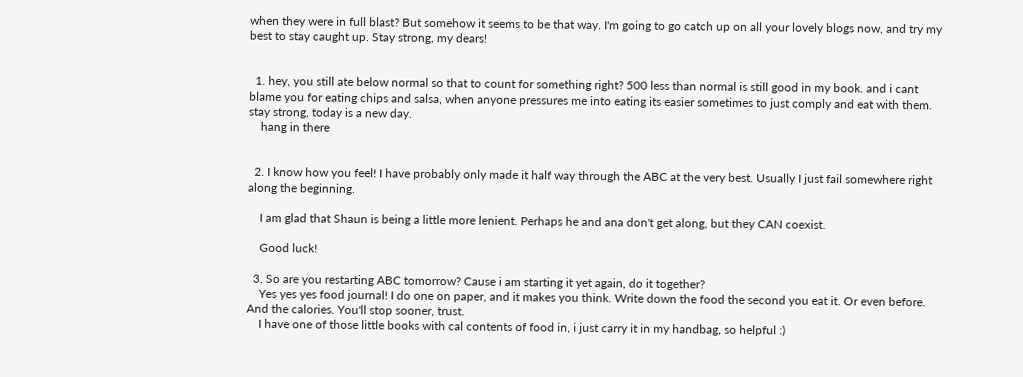when they were in full blast? But somehow it seems to be that way. I'm going to go catch up on all your lovely blogs now, and try my best to stay caught up. Stay strong, my dears!


  1. hey, you still ate below normal so that to count for something right? 500 less than normal is still good in my book. and i cant blame you for eating chips and salsa, when anyone pressures me into eating its easier sometimes to just comply and eat with them. stay strong, today is a new day.
    hang in there


  2. I know how you feel! I have probably only made it half way through the ABC at the very best. Usually I just fail somewhere right along the beginning.

    I am glad that Shaun is being a little more lenient. Perhaps he and ana don't get along, but they CAN coexist.

    Good luck!

  3. So are you restarting ABC tomorrow? Cause i am starting it yet again, do it together?
    Yes yes yes food journal! I do one on paper, and it makes you think. Write down the food the second you eat it. Or even before. And the calories. You'll stop sooner, trust.
    I have one of those little books with cal contents of food in, i just carry it in my handbag, so helpful :)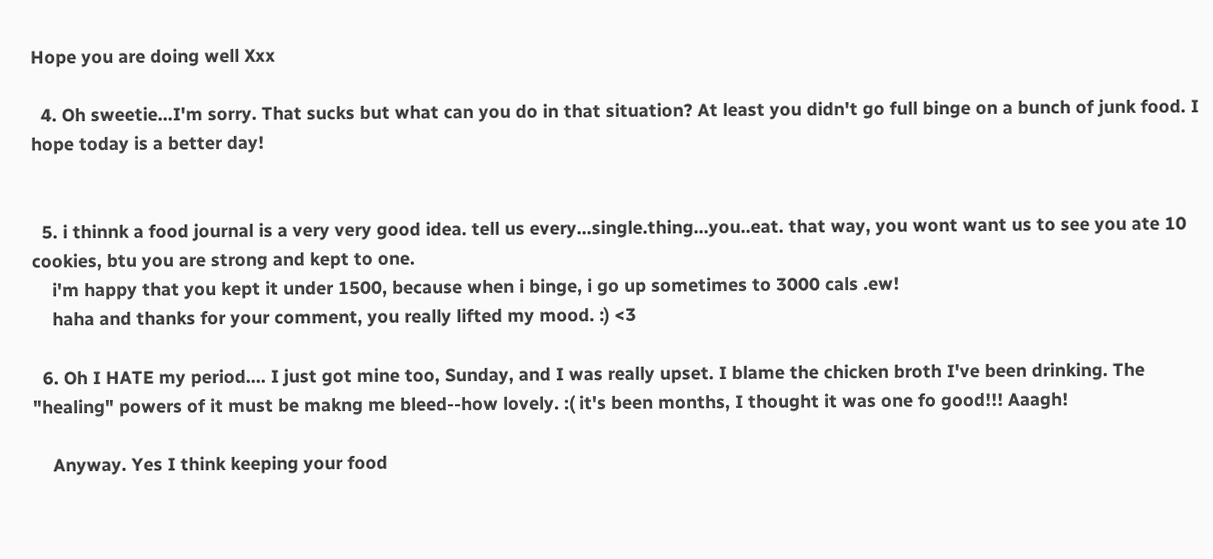Hope you are doing well Xxx

  4. Oh sweetie...I'm sorry. That sucks but what can you do in that situation? At least you didn't go full binge on a bunch of junk food. I hope today is a better day!


  5. i thinnk a food journal is a very very good idea. tell us every...single.thing...you..eat. that way, you wont want us to see you ate 10 cookies, btu you are strong and kept to one.
    i'm happy that you kept it under 1500, because when i binge, i go up sometimes to 3000 cals .ew!
    haha and thanks for your comment, you really lifted my mood. :) <3

  6. Oh I HATE my period.... I just got mine too, Sunday, and I was really upset. I blame the chicken broth I've been drinking. The "healing" powers of it must be makng me bleed--how lovely. :( it's been months, I thought it was one fo good!!! Aaagh!

    Anyway. Yes I think keeping your food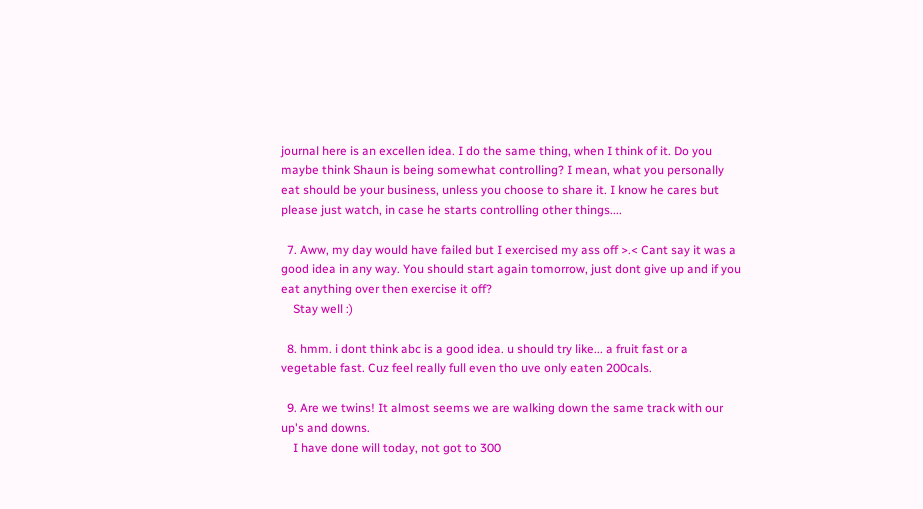journal here is an excellen idea. I do the same thing, when I think of it. Do you maybe think Shaun is being somewhat controlling? I mean, what you personally eat should be your business, unless you choose to share it. I know he cares but please just watch, in case he starts controlling other things....

  7. Aww, my day would have failed but I exercised my ass off >.< Cant say it was a good idea in any way. You should start again tomorrow, just dont give up and if you eat anything over then exercise it off?
    Stay well :)

  8. hmm. i dont think abc is a good idea. u should try like... a fruit fast or a vegetable fast. Cuz feel really full even tho uve only eaten 200cals.

  9. Are we twins! It almost seems we are walking down the same track with our up's and downs.
    I have done will today, not got to 300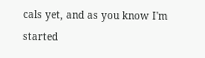cals yet, and as you know I'm started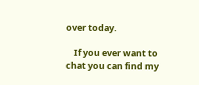over today.

    If you ever want to chat you can find my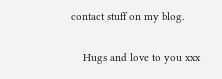contact stuff on my blog.

    Hugs and love to you xxx